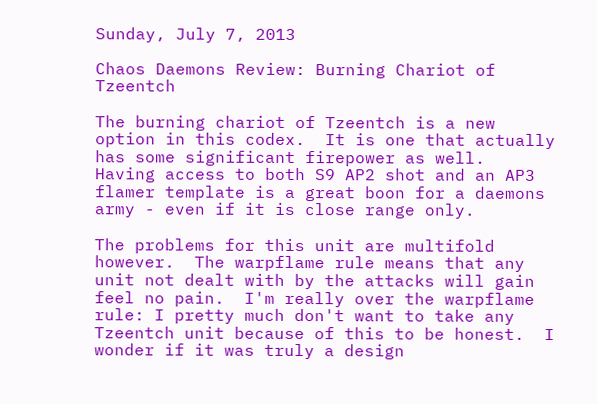Sunday, July 7, 2013

Chaos Daemons Review: Burning Chariot of Tzeentch

The burning chariot of Tzeentch is a new option in this codex.  It is one that actually has some significant firepower as well.  Having access to both S9 AP2 shot and an AP3 flamer template is a great boon for a daemons army - even if it is close range only.

The problems for this unit are multifold however.  The warpflame rule means that any unit not dealt with by the attacks will gain feel no pain.  I'm really over the warpflame rule: I pretty much don't want to take any Tzeentch unit because of this to be honest.  I wonder if it was truly a design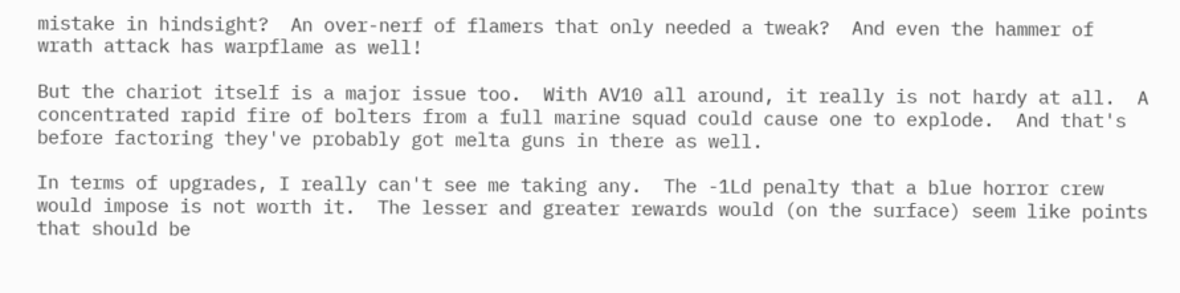mistake in hindsight?  An over-nerf of flamers that only needed a tweak?  And even the hammer of wrath attack has warpflame as well!

But the chariot itself is a major issue too.  With AV10 all around, it really is not hardy at all.  A concentrated rapid fire of bolters from a full marine squad could cause one to explode.  And that's before factoring they've probably got melta guns in there as well.

In terms of upgrades, I really can't see me taking any.  The -1Ld penalty that a blue horror crew would impose is not worth it.  The lesser and greater rewards would (on the surface) seem like points that should be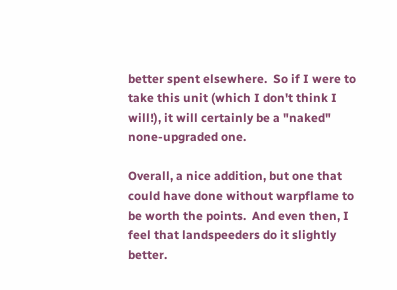better spent elsewhere.  So if I were to take this unit (which I don't think I will!), it will certainly be a "naked" none-upgraded one.

Overall, a nice addition, but one that could have done without warpflame to be worth the points.  And even then, I feel that landspeeders do it slightly better.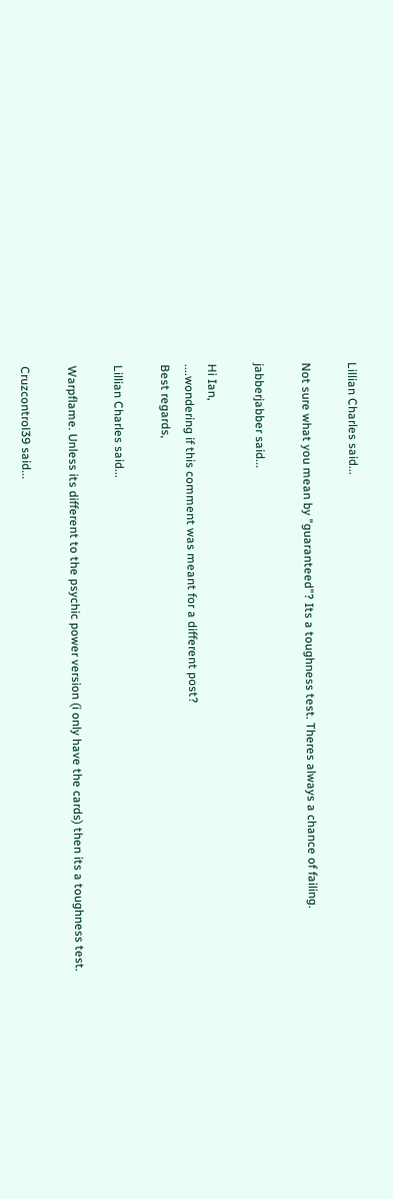Lillian Charles said...

Not sure what you mean by "guaranteed"? Its a toughness test. Theres always a chance of failing.

jabberjabber said...

Hi Ian,
....wondering if this comment was meant for a different post?
Best regards,

Lillian Charles said...

Warpflame. Unless its different to the psychic power version (i only have the cards) then its a toughness test.

Cruzcontrol39 said...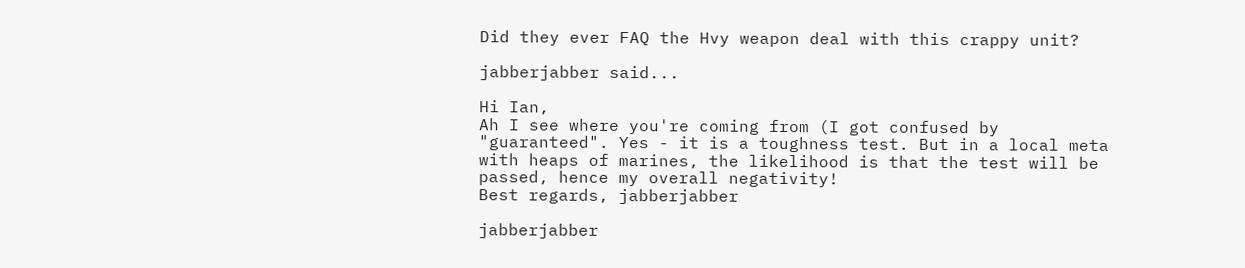Did they ever FAQ the Hvy weapon deal with this crappy unit?

jabberjabber said...

Hi Ian,
Ah I see where you're coming from (I got confused by "guaranteed". Yes - it is a toughness test. But in a local meta with heaps of marines, the likelihood is that the test will be passed, hence my overall negativity!
Best regards, jabberjabber

jabberjabber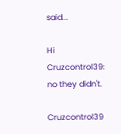said...

Hi Cruzcontrol39: no they didn't.

Cruzcontrol39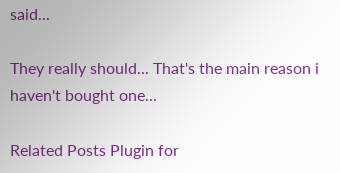said...

They really should... That's the main reason i haven't bought one...

Related Posts Plugin for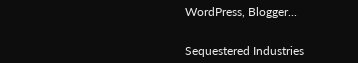WordPress, Blogger...


Sequestered Industries